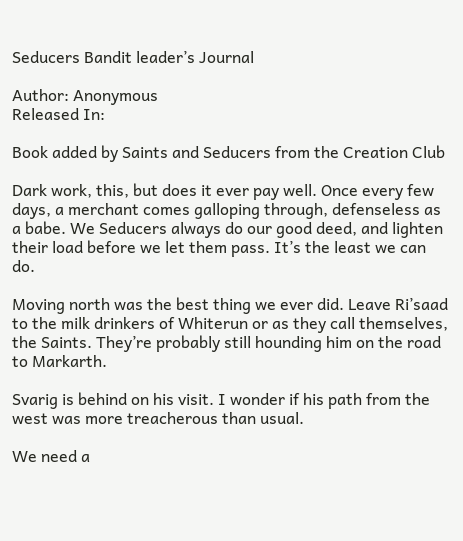Seducers Bandit leader’s Journal

Author: Anonymous
Released In:

Book added by Saints and Seducers from the Creation Club

Dark work, this, but does it ever pay well. Once every few days, a merchant comes galloping through, defenseless as a babe. We Seducers always do our good deed, and lighten their load before we let them pass. It’s the least we can do.

Moving north was the best thing we ever did. Leave Ri’saad to the milk drinkers of Whiterun or as they call themselves, the Saints. They’re probably still hounding him on the road to Markarth.

Svarig is behind on his visit. I wonder if his path from the west was more treacherous than usual.

We need a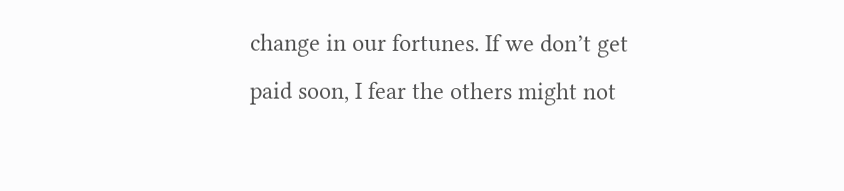change in our fortunes. If we don’t get paid soon, I fear the others might not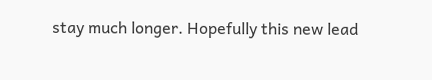stay much longer. Hopefully this new lead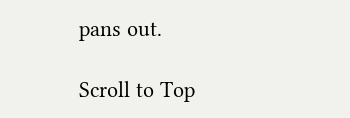pans out.

Scroll to Top